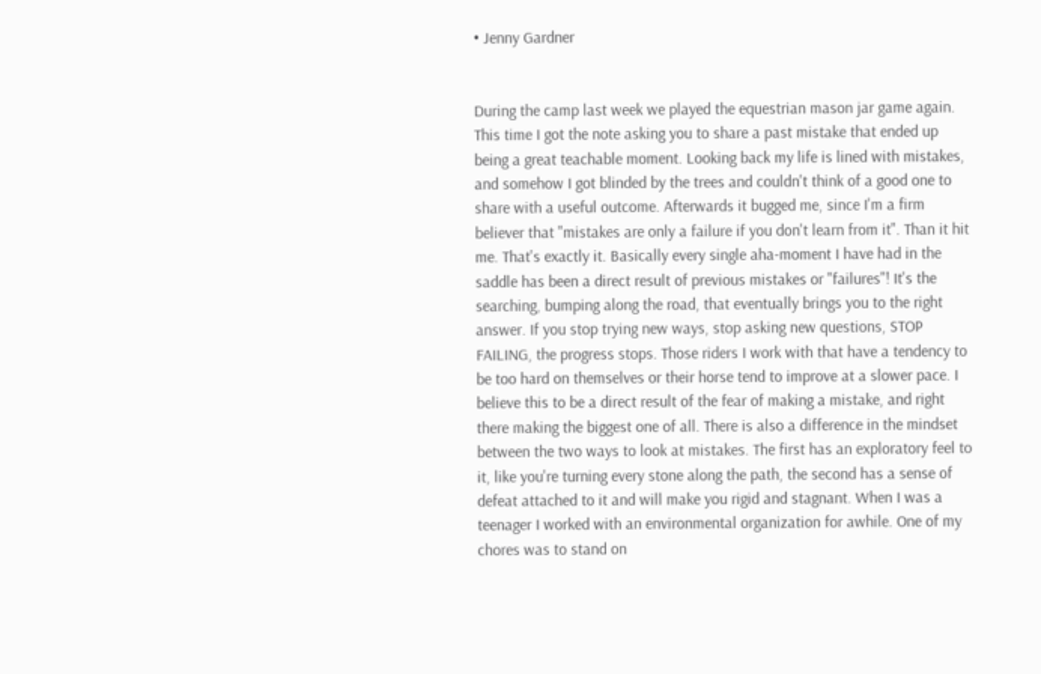• Jenny Gardner


During the camp last week we played the equestrian mason jar game again. This time I got the note asking you to share a past mistake that ended up being a great teachable moment. Looking back my life is lined with mistakes, and somehow I got blinded by the trees and couldn't think of a good one to share with a useful outcome. Afterwards it bugged me, since I'm a firm believer that "mistakes are only a failure if you don't learn from it". Than it hit me. That's exactly it. Basically every single aha-moment I have had in the saddle has been a direct result of previous mistakes or "failures"! It's the searching, bumping along the road, that eventually brings you to the right answer. If you stop trying new ways, stop asking new questions, STOP FAILING, the progress stops. Those riders I work with that have a tendency to be too hard on themselves or their horse tend to improve at a slower pace. I believe this to be a direct result of the fear of making a mistake, and right there making the biggest one of all. There is also a difference in the mindset between the two ways to look at mistakes. The first has an exploratory feel to it, like you're turning every stone along the path, the second has a sense of defeat attached to it and will make you rigid and stagnant. When I was a teenager I worked with an environmental organization for awhile. One of my chores was to stand on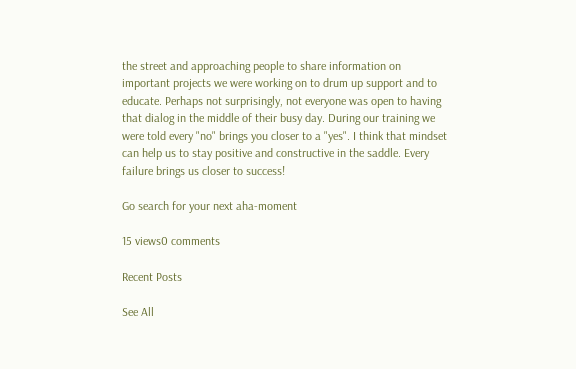the street and approaching people to share information on important projects we were working on to drum up support and to educate. Perhaps not surprisingly, not everyone was open to having that dialog in the middle of their busy day. During our training we were told every "no" brings you closer to a "yes". I think that mindset can help us to stay positive and constructive in the saddle. Every failure brings us closer to success!

Go search for your next aha-moment

15 views0 comments

Recent Posts

See All